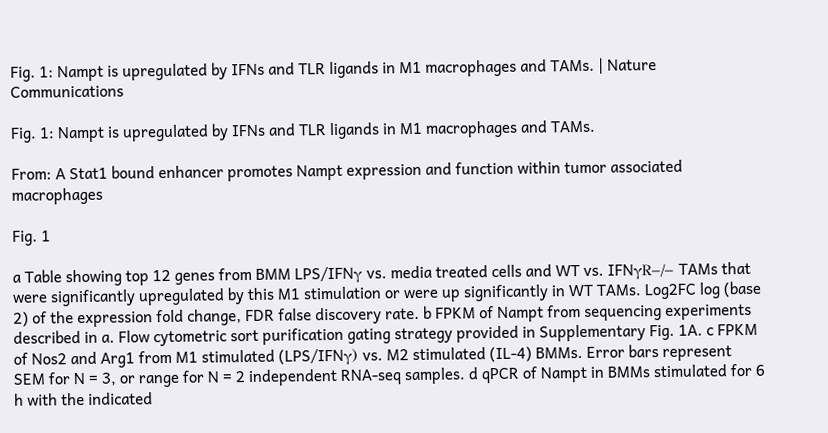Fig. 1: Nampt is upregulated by IFNs and TLR ligands in M1 macrophages and TAMs. | Nature Communications

Fig. 1: Nampt is upregulated by IFNs and TLR ligands in M1 macrophages and TAMs.

From: A Stat1 bound enhancer promotes Nampt expression and function within tumor associated macrophages

Fig. 1

a Table showing top 12 genes from BMM LPS/IFNγ vs. media treated cells and WT vs. IFNγR−/− TAMs that were significantly upregulated by this M1 stimulation or were up significantly in WT TAMs. Log2FC log (base 2) of the expression fold change, FDR false discovery rate. b FPKM of Nampt from sequencing experiments described in a. Flow cytometric sort purification gating strategy provided in Supplementary Fig. 1A. c FPKM of Nos2 and Arg1 from M1 stimulated (LPS/IFNγ) vs. M2 stimulated (IL-4) BMMs. Error bars represent SEM for N = 3, or range for N = 2 independent RNA-seq samples. d qPCR of Nampt in BMMs stimulated for 6 h with the indicated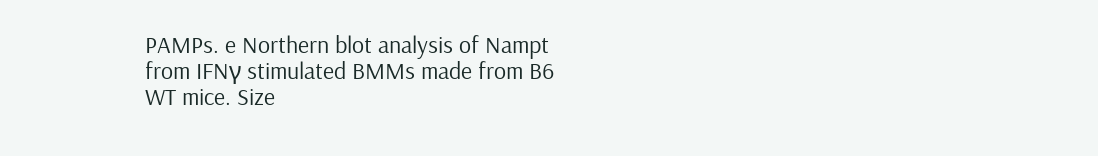PAMPs. e Northern blot analysis of Nampt from IFNγ stimulated BMMs made from B6 WT mice. Size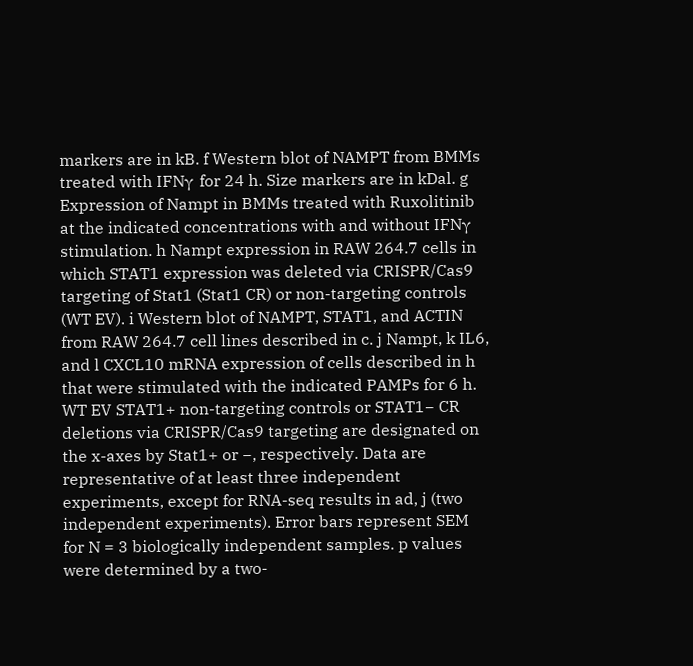markers are in kB. f Western blot of NAMPT from BMMs treated with IFNγ for 24 h. Size markers are in kDal. g Expression of Nampt in BMMs treated with Ruxolitinib at the indicated concentrations with and without IFNγ stimulation. h Nampt expression in RAW 264.7 cells in which STAT1 expression was deleted via CRISPR/Cas9 targeting of Stat1 (Stat1 CR) or non-targeting controls (WT EV). i Western blot of NAMPT, STAT1, and ACTIN from RAW 264.7 cell lines described in c. j Nampt, k IL6, and l CXCL10 mRNA expression of cells described in h that were stimulated with the indicated PAMPs for 6 h. WT EV STAT1+ non-targeting controls or STAT1− CR deletions via CRISPR/Cas9 targeting are designated on the x-axes by Stat1+ or −, respectively. Data are representative of at least three independent experiments, except for RNA-seq results in ad, j (two independent experiments). Error bars represent SEM for N = 3 biologically independent samples. p values were determined by a two-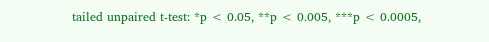tailed unpaired t-test: *p < 0.05, **p < 0.005, ***p < 0.0005,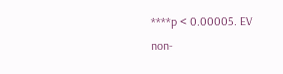****p < 0.00005. EV non-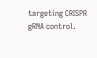targeting CRISPR gRNA control.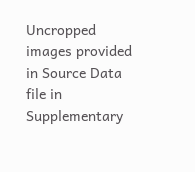Uncropped images provided in Source Data file in Supplementary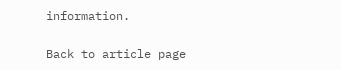information.

Back to article page